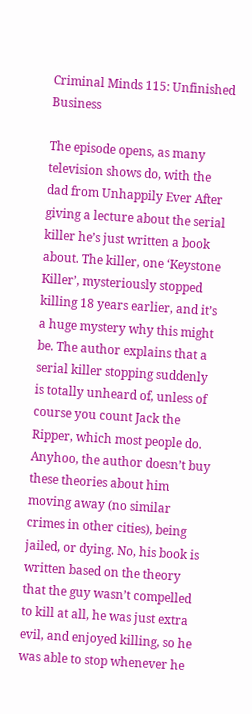Criminal Minds 115: Unfinished Business

The episode opens, as many television shows do, with the dad from Unhappily Ever After giving a lecture about the serial killer he’s just written a book about. The killer, one ‘Keystone Killer’, mysteriously stopped killing 18 years earlier, and it’s a huge mystery why this might be. The author explains that a serial killer stopping suddenly is totally unheard of, unless of course you count Jack the Ripper, which most people do. Anyhoo, the author doesn’t buy these theories about him moving away (no similar crimes in other cities), being jailed, or dying. No, his book is written based on the theory that the guy wasn’t compelled to kill at all, he was just extra evil, and enjoyed killing, so he was able to stop whenever he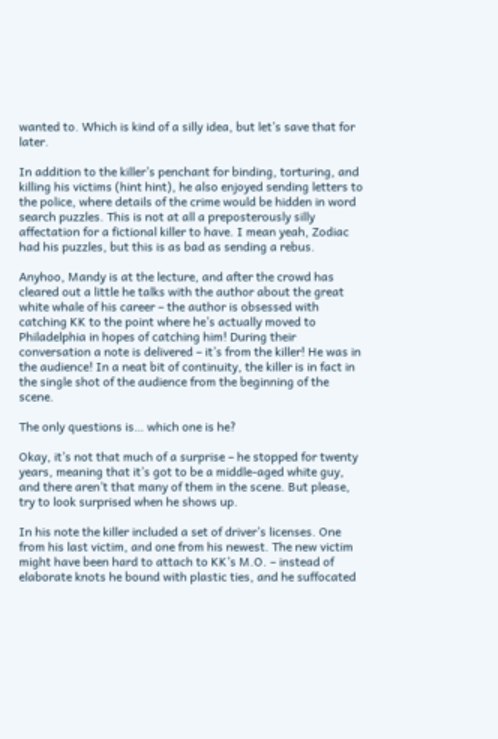wanted to. Which is kind of a silly idea, but let’s save that for later.

In addition to the killer’s penchant for binding, torturing, and killing his victims (hint hint), he also enjoyed sending letters to the police, where details of the crime would be hidden in word search puzzles. This is not at all a preposterously silly affectation for a fictional killer to have. I mean yeah, Zodiac had his puzzles, but this is as bad as sending a rebus.

Anyhoo, Mandy is at the lecture, and after the crowd has cleared out a little he talks with the author about the great white whale of his career – the author is obsessed with catching KK to the point where he’s actually moved to Philadelphia in hopes of catching him! During their conversation a note is delivered – it’s from the killer! He was in the audience! In a neat bit of continuity, the killer is in fact in the single shot of the audience from the beginning of the scene.

The only questions is… which one is he?

Okay, it’s not that much of a surprise – he stopped for twenty years, meaning that it’s got to be a middle-aged white guy, and there aren’t that many of them in the scene. But please, try to look surprised when he shows up.

In his note the killer included a set of driver’s licenses. One from his last victim, and one from his newest. The new victim might have been hard to attach to KK’s M.O. – instead of elaborate knots he bound with plastic ties, and he suffocated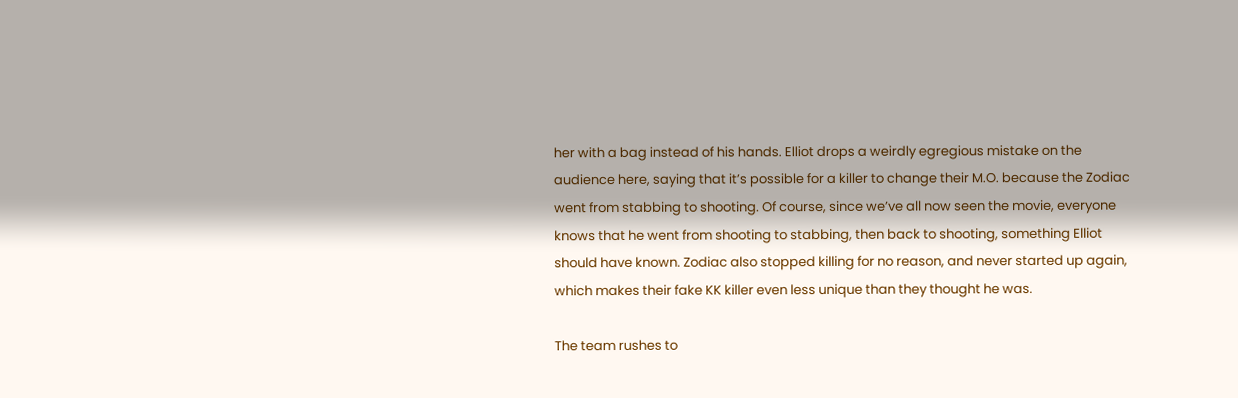her with a bag instead of his hands. Elliot drops a weirdly egregious mistake on the audience here, saying that it’s possible for a killer to change their M.O. because the Zodiac went from stabbing to shooting. Of course, since we’ve all now seen the movie, everyone knows that he went from shooting to stabbing, then back to shooting, something Elliot should have known. Zodiac also stopped killing for no reason, and never started up again, which makes their fake KK killer even less unique than they thought he was.

The team rushes to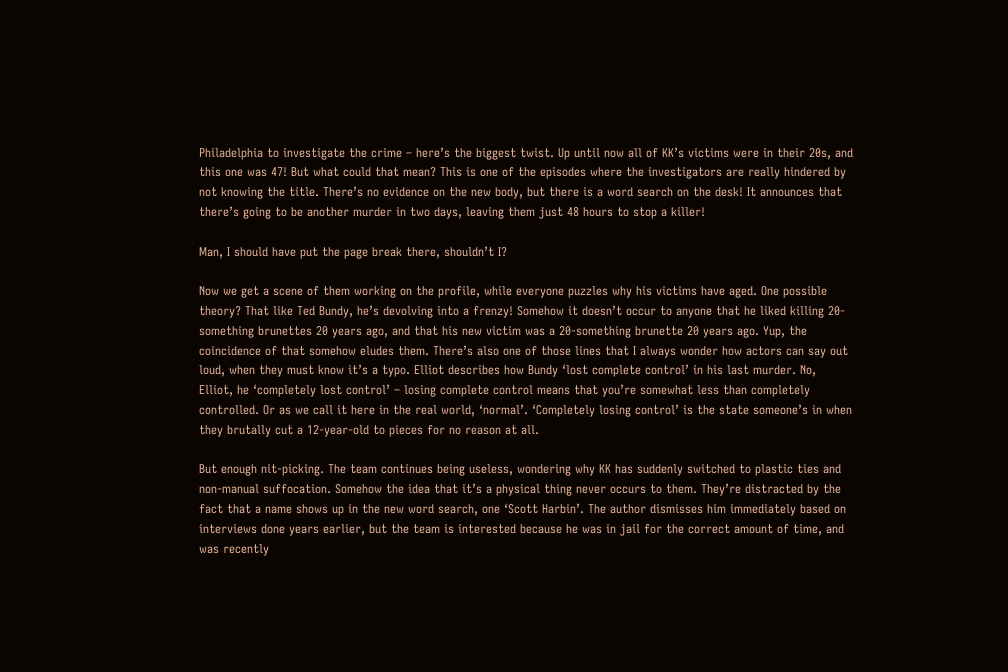Philadelphia to investigate the crime – here’s the biggest twist. Up until now all of KK’s victims were in their 20s, and this one was 47! But what could that mean? This is one of the episodes where the investigators are really hindered by not knowing the title. There’s no evidence on the new body, but there is a word search on the desk! It announces that there’s going to be another murder in two days, leaving them just 48 hours to stop a killer!

Man, I should have put the page break there, shouldn’t I?

Now we get a scene of them working on the profile, while everyone puzzles why his victims have aged. One possible theory? That like Ted Bundy, he’s devolving into a frenzy! Somehow it doesn’t occur to anyone that he liked killing 20-something brunettes 20 years ago, and that his new victim was a 20-something brunette 20 years ago. Yup, the coincidence of that somehow eludes them. There’s also one of those lines that I always wonder how actors can say out loud, when they must know it’s a typo. Elliot describes how Bundy ‘lost complete control’ in his last murder. No, Elliot, he ‘completely lost control’ – losing complete control means that you’re somewhat less than completely controlled. Or as we call it here in the real world, ‘normal’. ‘Completely losing control’ is the state someone’s in when they brutally cut a 12-year-old to pieces for no reason at all.

But enough nit-picking. The team continues being useless, wondering why KK has suddenly switched to plastic ties and non-manual suffocation. Somehow the idea that it’s a physical thing never occurs to them. They’re distracted by the fact that a name shows up in the new word search, one ‘Scott Harbin’. The author dismisses him immediately based on interviews done years earlier, but the team is interested because he was in jail for the correct amount of time, and was recently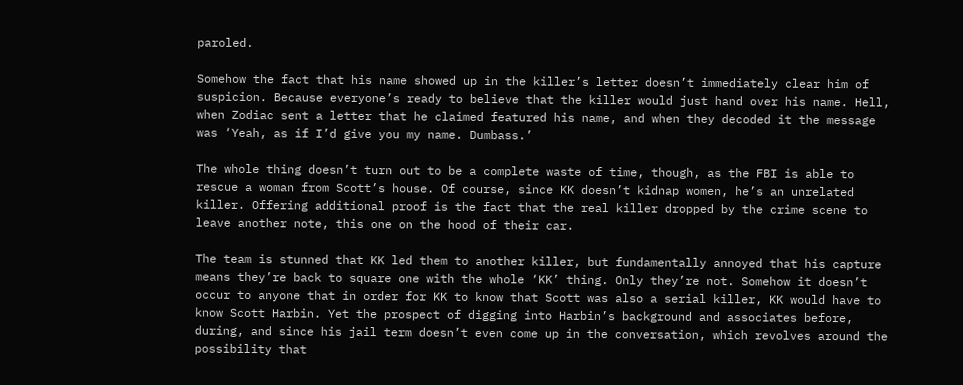paroled.

Somehow the fact that his name showed up in the killer’s letter doesn’t immediately clear him of suspicion. Because everyone’s ready to believe that the killer would just hand over his name. Hell, when Zodiac sent a letter that he claimed featured his name, and when they decoded it the message was ‘Yeah, as if I’d give you my name. Dumbass.’

The whole thing doesn’t turn out to be a complete waste of time, though, as the FBI is able to rescue a woman from Scott’s house. Of course, since KK doesn’t kidnap women, he’s an unrelated killer. Offering additional proof is the fact that the real killer dropped by the crime scene to leave another note, this one on the hood of their car.

The team is stunned that KK led them to another killer, but fundamentally annoyed that his capture means they’re back to square one with the whole ‘KK’ thing. Only they’re not. Somehow it doesn’t occur to anyone that in order for KK to know that Scott was also a serial killer, KK would have to know Scott Harbin. Yet the prospect of digging into Harbin’s background and associates before, during, and since his jail term doesn’t even come up in the conversation, which revolves around the possibility that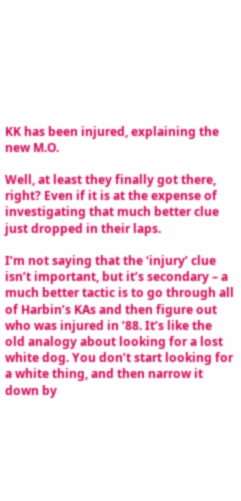KK has been injured, explaining the new M.O.

Well, at least they finally got there, right? Even if it is at the expense of investigating that much better clue just dropped in their laps.

I’m not saying that the ‘injury’ clue isn’t important, but it’s secondary – a much better tactic is to go through all of Harbin’s KAs and then figure out who was injured in ’88. It’s like the old analogy about looking for a lost white dog. You don’t start looking for a white thing, and then narrow it down by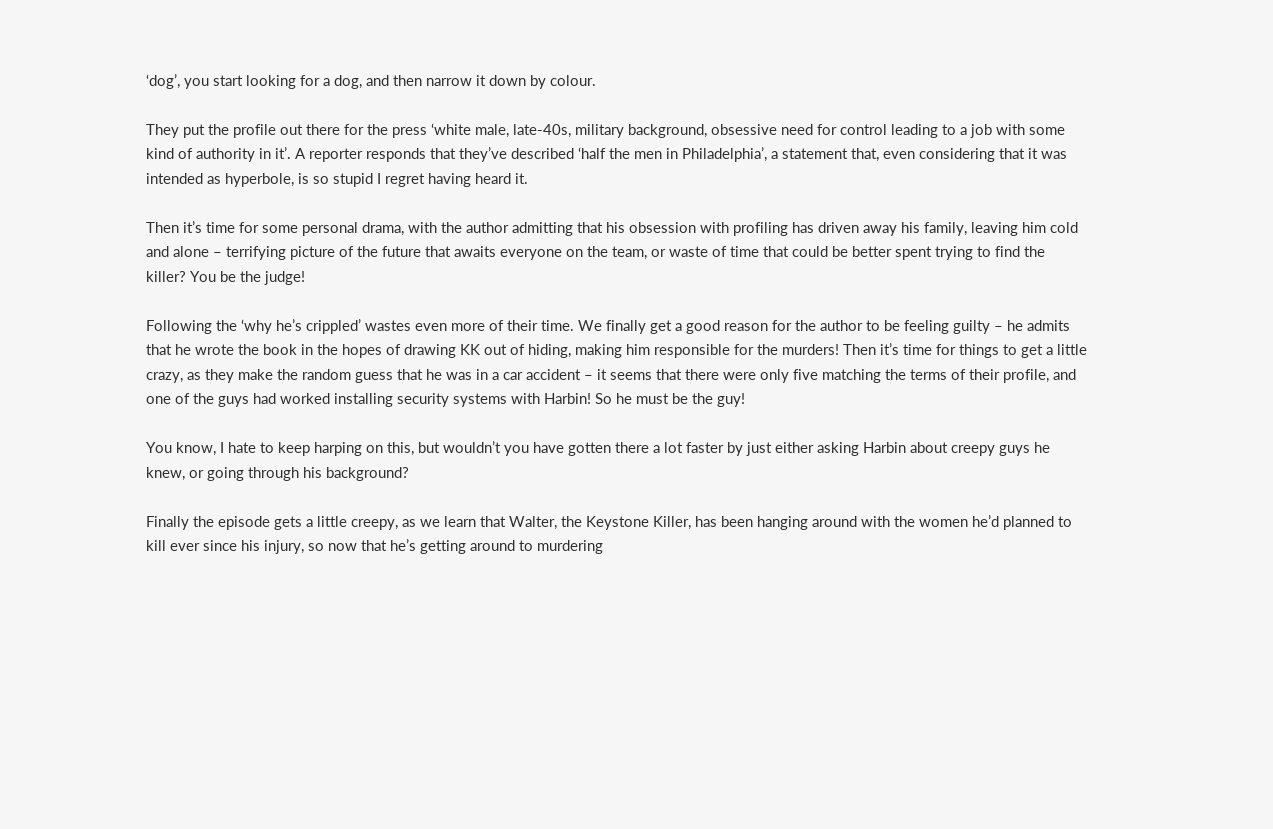‘dog’, you start looking for a dog, and then narrow it down by colour.

They put the profile out there for the press ‘white male, late-40s, military background, obsessive need for control leading to a job with some kind of authority in it’. A reporter responds that they’ve described ‘half the men in Philadelphia’, a statement that, even considering that it was intended as hyperbole, is so stupid I regret having heard it.

Then it’s time for some personal drama, with the author admitting that his obsession with profiling has driven away his family, leaving him cold and alone – terrifying picture of the future that awaits everyone on the team, or waste of time that could be better spent trying to find the killer? You be the judge!

Following the ‘why he’s crippled’ wastes even more of their time. We finally get a good reason for the author to be feeling guilty – he admits that he wrote the book in the hopes of drawing KK out of hiding, making him responsible for the murders! Then it’s time for things to get a little crazy, as they make the random guess that he was in a car accident – it seems that there were only five matching the terms of their profile, and one of the guys had worked installing security systems with Harbin! So he must be the guy!

You know, I hate to keep harping on this, but wouldn’t you have gotten there a lot faster by just either asking Harbin about creepy guys he knew, or going through his background?

Finally the episode gets a little creepy, as we learn that Walter, the Keystone Killer, has been hanging around with the women he’d planned to kill ever since his injury, so now that he’s getting around to murdering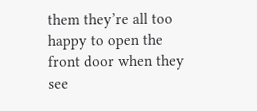them they’re all too happy to open the front door when they see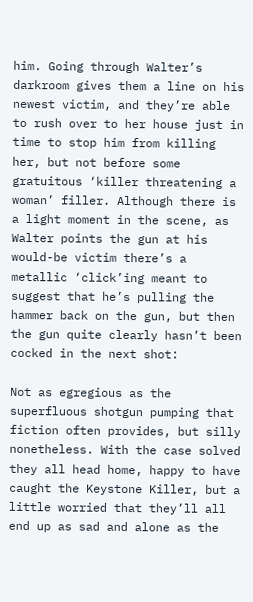him. Going through Walter’s darkroom gives them a line on his newest victim, and they’re able to rush over to her house just in time to stop him from killing her, but not before some gratuitous ‘killer threatening a woman’ filler. Although there is a light moment in the scene, as Walter points the gun at his would-be victim there’s a metallic ‘click’ing meant to suggest that he’s pulling the hammer back on the gun, but then the gun quite clearly hasn’t been cocked in the next shot:

Not as egregious as the superfluous shotgun pumping that fiction often provides, but silly nonetheless. With the case solved they all head home, happy to have caught the Keystone Killer, but a little worried that they’ll all end up as sad and alone as the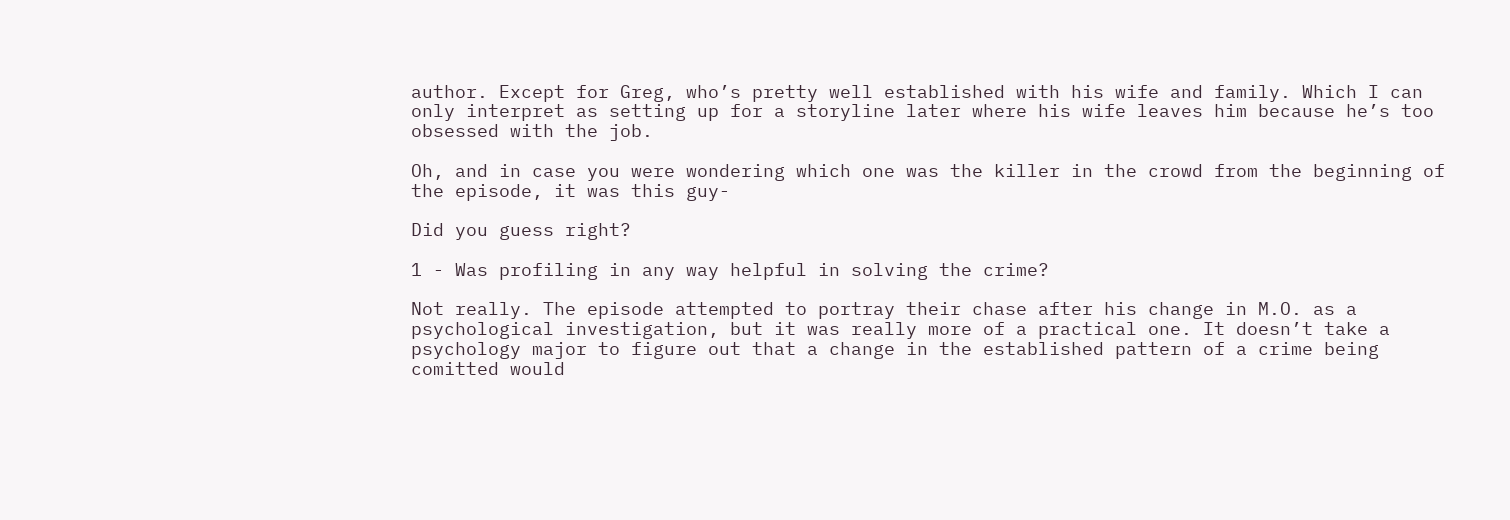author. Except for Greg, who’s pretty well established with his wife and family. Which I can only interpret as setting up for a storyline later where his wife leaves him because he’s too obsessed with the job.

Oh, and in case you were wondering which one was the killer in the crowd from the beginning of the episode, it was this guy-

Did you guess right?

1 - Was profiling in any way helpful in solving the crime?

Not really. The episode attempted to portray their chase after his change in M.O. as a psychological investigation, but it was really more of a practical one. It doesn’t take a psychology major to figure out that a change in the established pattern of a crime being comitted would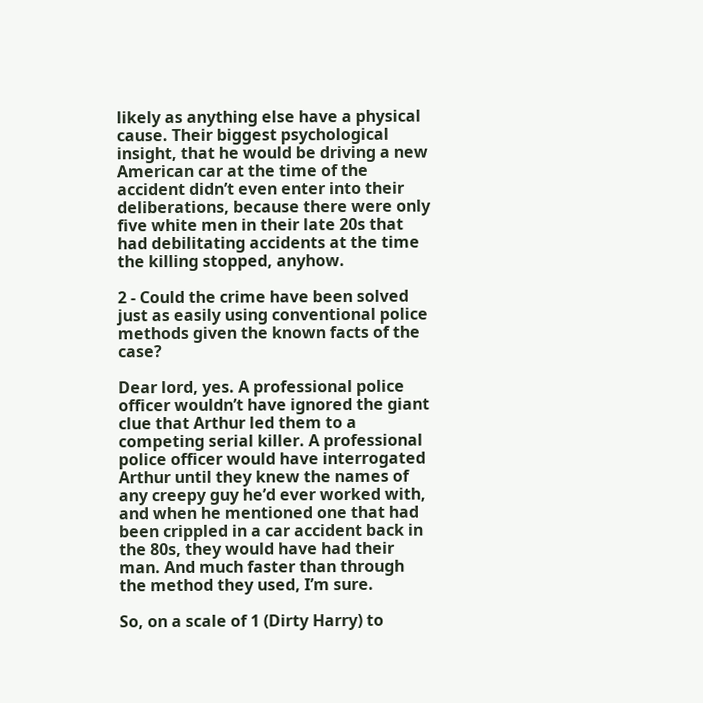likely as anything else have a physical cause. Their biggest psychological insight, that he would be driving a new American car at the time of the accident didn’t even enter into their deliberations, because there were only five white men in their late 20s that had debilitating accidents at the time the killing stopped, anyhow.

2 - Could the crime have been solved just as easily using conventional police methods given the known facts of the case?

Dear lord, yes. A professional police officer wouldn’t have ignored the giant clue that Arthur led them to a competing serial killer. A professional police officer would have interrogated Arthur until they knew the names of any creepy guy he’d ever worked with, and when he mentioned one that had been crippled in a car accident back in the 80s, they would have had their man. And much faster than through the method they used, I’m sure.

So, on a scale of 1 (Dirty Harry) to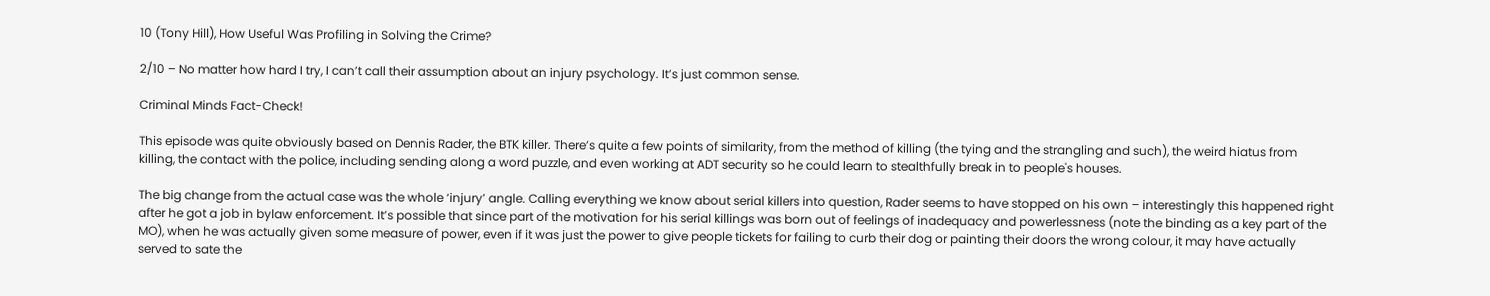10 (Tony Hill), How Useful Was Profiling in Solving the Crime?

2/10 – No matter how hard I try, I can’t call their assumption about an injury psychology. It’s just common sense.

Criminal Minds Fact-Check!

This episode was quite obviously based on Dennis Rader, the BTK killer. There’s quite a few points of similarity, from the method of killing (the tying and the strangling and such), the weird hiatus from killing, the contact with the police, including sending along a word puzzle, and even working at ADT security so he could learn to stealthfully break in to people's houses.

The big change from the actual case was the whole ‘injury’ angle. Calling everything we know about serial killers into question, Rader seems to have stopped on his own – interestingly this happened right after he got a job in bylaw enforcement. It’s possible that since part of the motivation for his serial killings was born out of feelings of inadequacy and powerlessness (note the binding as a key part of the MO), when he was actually given some measure of power, even if it was just the power to give people tickets for failing to curb their dog or painting their doors the wrong colour, it may have actually served to sate the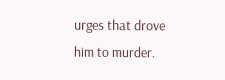urges that drove him to murder.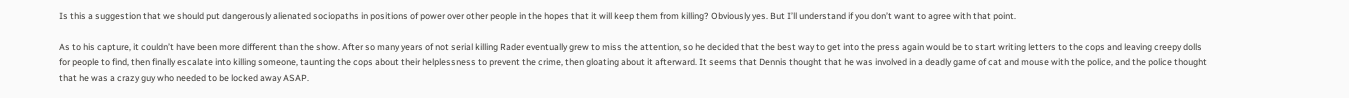Is this a suggestion that we should put dangerously alienated sociopaths in positions of power over other people in the hopes that it will keep them from killing? Obviously yes. But I’ll understand if you don’t want to agree with that point.

As to his capture, it couldn’t have been more different than the show. After so many years of not serial killing Rader eventually grew to miss the attention, so he decided that the best way to get into the press again would be to start writing letters to the cops and leaving creepy dolls for people to find, then finally escalate into killing someone, taunting the cops about their helplessness to prevent the crime, then gloating about it afterward. It seems that Dennis thought that he was involved in a deadly game of cat and mouse with the police, and the police thought that he was a crazy guy who needed to be locked away ASAP.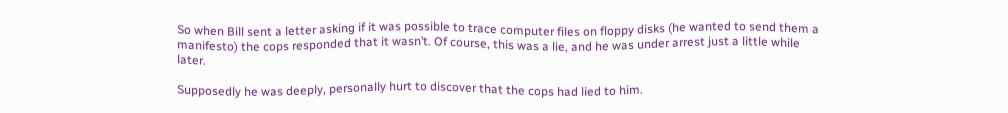So when Bill sent a letter asking if it was possible to trace computer files on floppy disks (he wanted to send them a manifesto) the cops responded that it wasn’t. Of course, this was a lie, and he was under arrest just a little while later.

Supposedly he was deeply, personally hurt to discover that the cops had lied to him.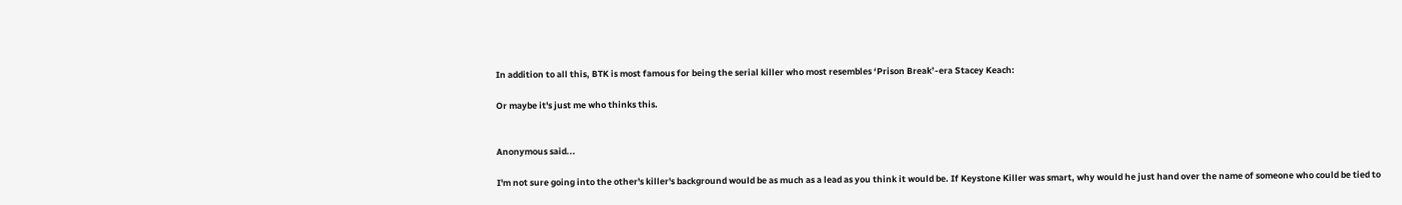In addition to all this, BTK is most famous for being the serial killer who most resembles ‘Prison Break’-era Stacey Keach:

Or maybe it's just me who thinks this.


Anonymous said...

I'm not sure going into the other's killer's background would be as much as a lead as you think it would be. If Keystone Killer was smart, why would he just hand over the name of someone who could be tied to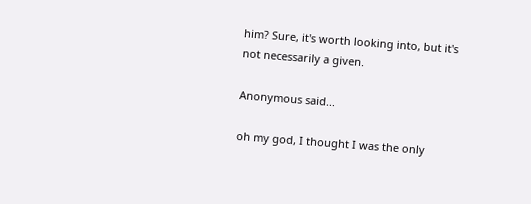him? Sure, it's worth looking into, but it's not necessarily a given.

Anonymous said...

oh my god, I thought I was the only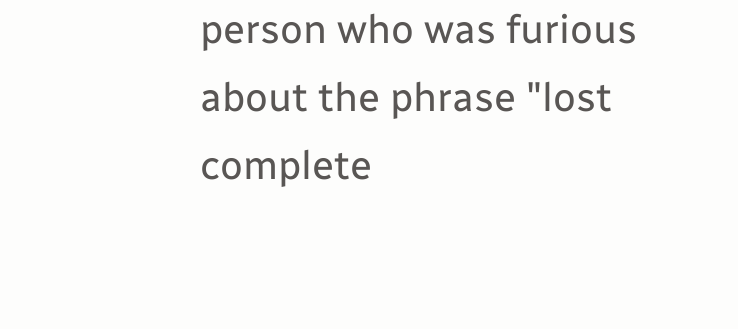person who was furious about the phrase "lost complete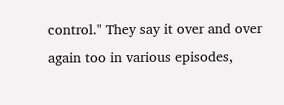control." They say it over and over again too in various episodes,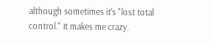although sometimes it's "lost total control." It makes me crazy.